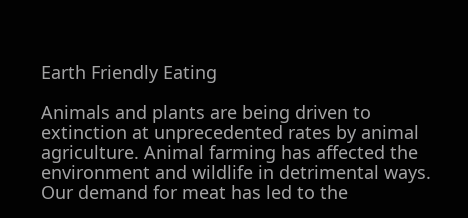Earth Friendly Eating

Animals and plants are being driven to extinction at unprecedented rates by animal agriculture. Animal farming has affected the environment and wildlife in detrimental ways. Our demand for meat has led to the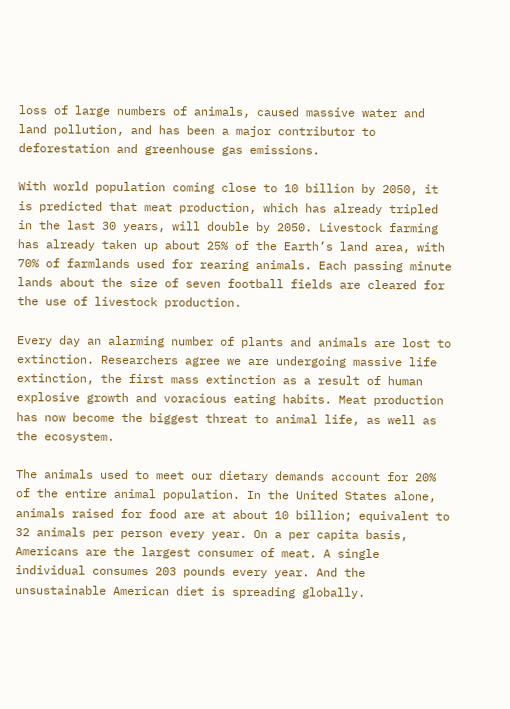loss of large numbers of animals, caused massive water and land pollution, and has been a major contributor to deforestation and greenhouse gas emissions.

With world population coming close to 10 billion by 2050, it is predicted that meat production, which has already tripled in the last 30 years, will double by 2050. Livestock farming has already taken up about 25% of the Earth’s land area, with 70% of farmlands used for rearing animals. Each passing minute lands about the size of seven football fields are cleared for the use of livestock production.

Every day an alarming number of plants and animals are lost to extinction. Researchers agree we are undergoing massive life extinction, the first mass extinction as a result of human explosive growth and voracious eating habits. Meat production has now become the biggest threat to animal life, as well as the ecosystem.

The animals used to meet our dietary demands account for 20% of the entire animal population. In the United States alone, animals raised for food are at about 10 billion; equivalent to 32 animals per person every year. On a per capita basis, Americans are the largest consumer of meat. A single individual consumes 203 pounds every year. And the unsustainable American diet is spreading globally.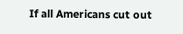If all Americans cut out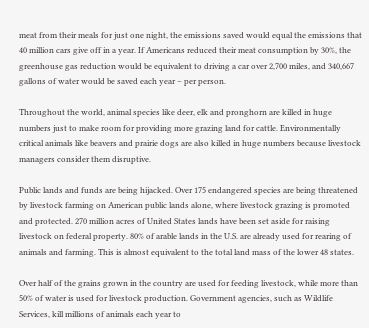meat from their meals for just one night, the emissions saved would equal the emissions that 40 million cars give off in a year. If Americans reduced their meat consumption by 30%, the greenhouse gas reduction would be equivalent to driving a car over 2,700 miles, and 340,667 gallons of water would be saved each year – per person.

Throughout the world, animal species like deer, elk and pronghorn are killed in huge numbers just to make room for providing more grazing land for cattle. Environmentally critical animals like beavers and prairie dogs are also killed in huge numbers because livestock managers consider them disruptive.

Public lands and funds are being hijacked. Over 175 endangered species are being threatened by livestock farming on American public lands alone, where livestock grazing is promoted and protected. 270 million acres of United States lands have been set aside for raising livestock on federal property. 80% of arable lands in the U.S. are already used for rearing of animals and farming. This is almost equivalent to the total land mass of the lower 48 states.

Over half of the grains grown in the country are used for feeding livestock, while more than 50% of water is used for livestock production. Government agencies, such as Wildlife Services, kill millions of animals each year to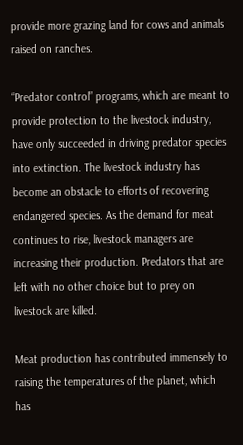provide more grazing land for cows and animals raised on ranches.

“Predator control” programs, which are meant to provide protection to the livestock industry, have only succeeded in driving predator species into extinction. The livestock industry has become an obstacle to efforts of recovering endangered species. As the demand for meat continues to rise, livestock managers are increasing their production. Predators that are left with no other choice but to prey on livestock are killed.

Meat production has contributed immensely to raising the temperatures of the planet, which has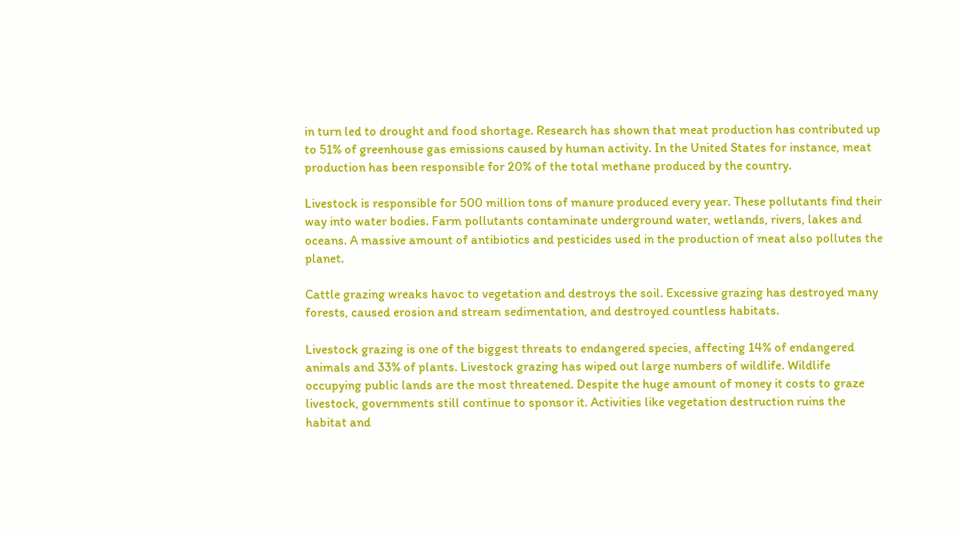in turn led to drought and food shortage. Research has shown that meat production has contributed up to 51% of greenhouse gas emissions caused by human activity. In the United States for instance, meat production has been responsible for 20% of the total methane produced by the country.

Livestock is responsible for 500 million tons of manure produced every year. These pollutants find their way into water bodies. Farm pollutants contaminate underground water, wetlands, rivers, lakes and oceans. A massive amount of antibiotics and pesticides used in the production of meat also pollutes the planet.

Cattle grazing wreaks havoc to vegetation and destroys the soil. Excessive grazing has destroyed many forests, caused erosion and stream sedimentation, and destroyed countless habitats.

Livestock grazing is one of the biggest threats to endangered species, affecting 14% of endangered animals and 33% of plants. Livestock grazing has wiped out large numbers of wildlife. Wildlife occupying public lands are the most threatened. Despite the huge amount of money it costs to graze livestock, governments still continue to sponsor it. Activities like vegetation destruction ruins the habitat and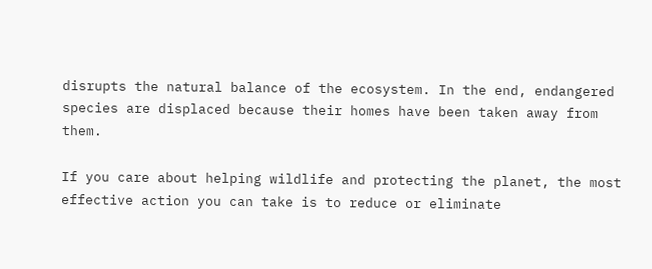disrupts the natural balance of the ecosystem. In the end, endangered species are displaced because their homes have been taken away from them.

If you care about helping wildlife and protecting the planet, the most effective action you can take is to reduce or eliminate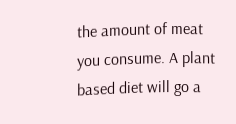the amount of meat you consume. A plant based diet will go a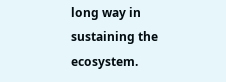long way in sustaining the ecosystem.